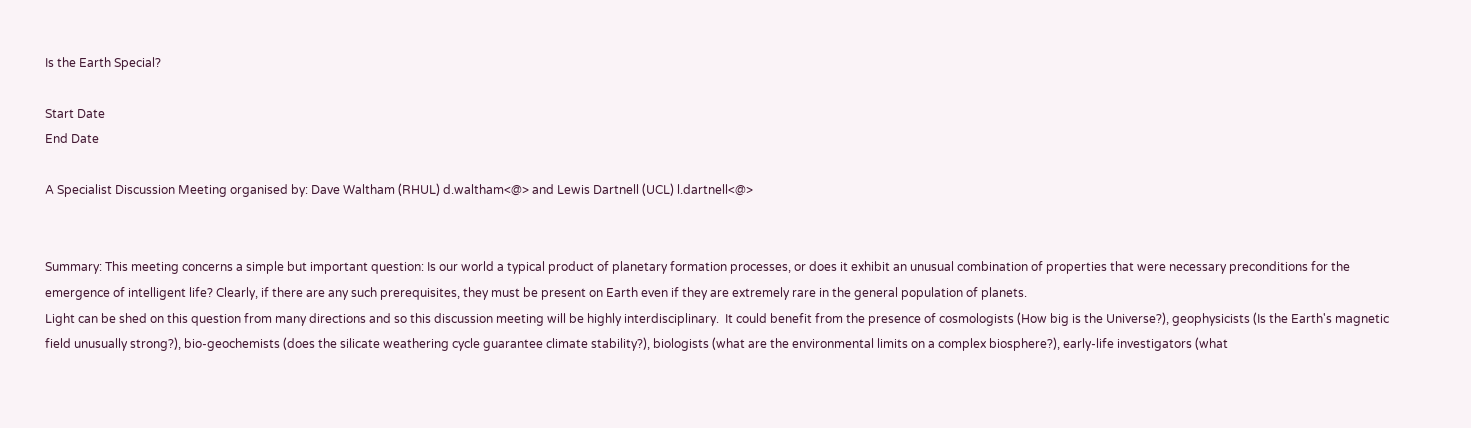Is the Earth Special?

Start Date
End Date

A Specialist Discussion Meeting organised by: Dave Waltham (RHUL) d.waltham<@> and Lewis Dartnell (UCL) l.dartnell<@>


Summary: This meeting concerns a simple but important question: Is our world a typical product of planetary formation processes, or does it exhibit an unusual combination of properties that were necessary preconditions for the emergence of intelligent life? Clearly, if there are any such prerequisites, they must be present on Earth even if they are extremely rare in the general population of planets.
Light can be shed on this question from many directions and so this discussion meeting will be highly interdisciplinary.  It could benefit from the presence of cosmologists (How big is the Universe?), geophysicists (Is the Earth's magnetic field unusually strong?), bio-geochemists (does the silicate weathering cycle guarantee climate stability?), biologists (what are the environmental limits on a complex biosphere?), early-life investigators (what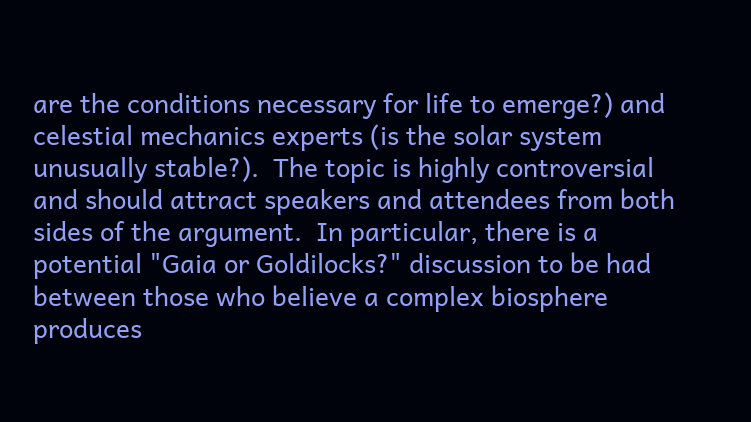are the conditions necessary for life to emerge?) and celestial mechanics experts (is the solar system unusually stable?).  The topic is highly controversial and should attract speakers and attendees from both sides of the argument.  In particular, there is a potential "Gaia or Goldilocks?" discussion to be had between those who believe a complex biosphere produces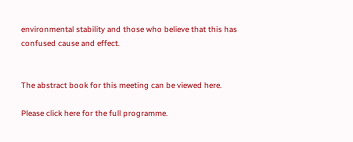environmental stability and those who believe that this has confused cause and effect.


The abstract book for this meeting can be viewed here.

Please click here for the full programme.